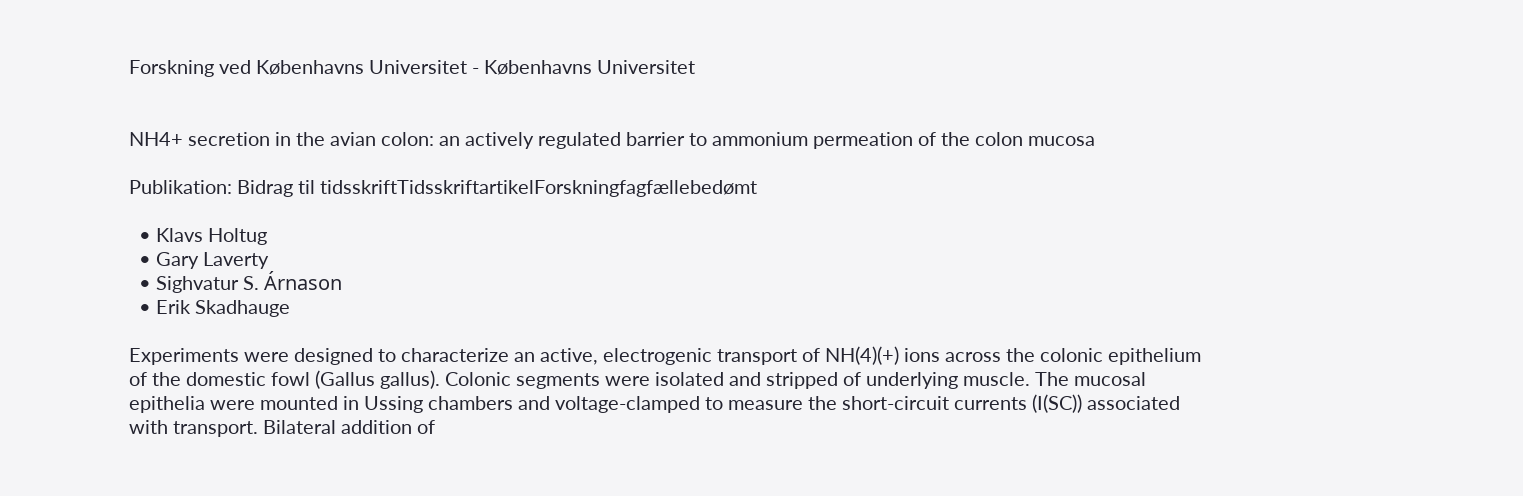Forskning ved Københavns Universitet - Københavns Universitet


NH4+ secretion in the avian colon: an actively regulated barrier to ammonium permeation of the colon mucosa

Publikation: Bidrag til tidsskriftTidsskriftartikelForskningfagfællebedømt

  • Klavs Holtug
  • Gary Laverty
  • Sighvatur S. Árnason
  • Erik Skadhauge

Experiments were designed to characterize an active, electrogenic transport of NH(4)(+) ions across the colonic epithelium of the domestic fowl (Gallus gallus). Colonic segments were isolated and stripped of underlying muscle. The mucosal epithelia were mounted in Ussing chambers and voltage-clamped to measure the short-circuit currents (I(SC)) associated with transport. Bilateral addition of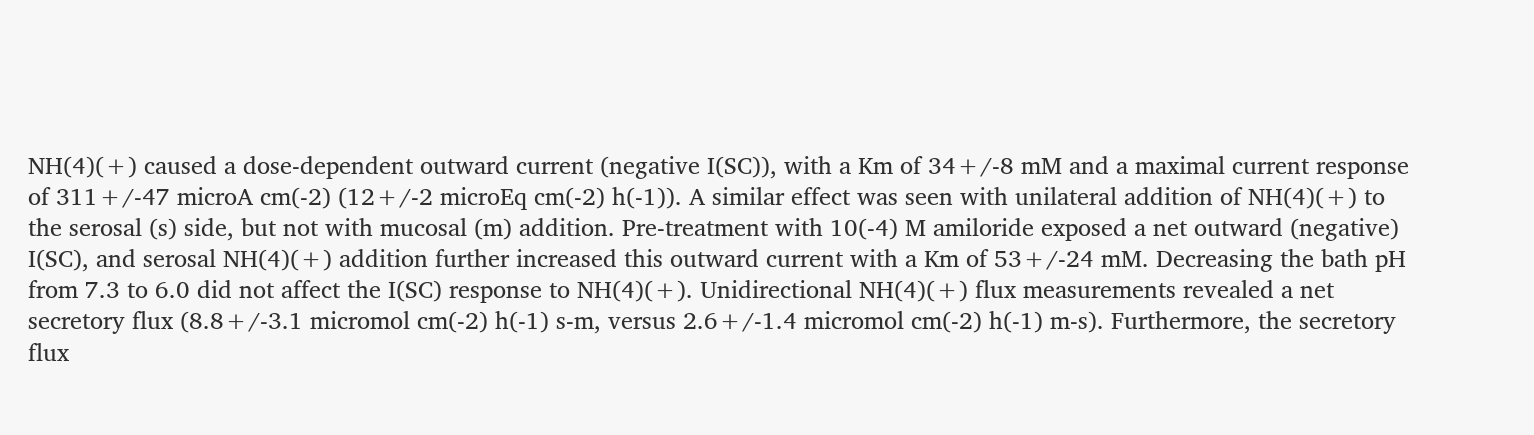NH(4)(+) caused a dose-dependent outward current (negative I(SC)), with a Km of 34+/-8 mM and a maximal current response of 311+/-47 microA cm(-2) (12+/-2 microEq cm(-2) h(-1)). A similar effect was seen with unilateral addition of NH(4)(+) to the serosal (s) side, but not with mucosal (m) addition. Pre-treatment with 10(-4) M amiloride exposed a net outward (negative) I(SC), and serosal NH(4)(+) addition further increased this outward current with a Km of 53+/-24 mM. Decreasing the bath pH from 7.3 to 6.0 did not affect the I(SC) response to NH(4)(+). Unidirectional NH(4)(+) flux measurements revealed a net secretory flux (8.8+/-3.1 micromol cm(-2) h(-1) s-m, versus 2.6+/-1.4 micromol cm(-2) h(-1) m-s). Furthermore, the secretory flux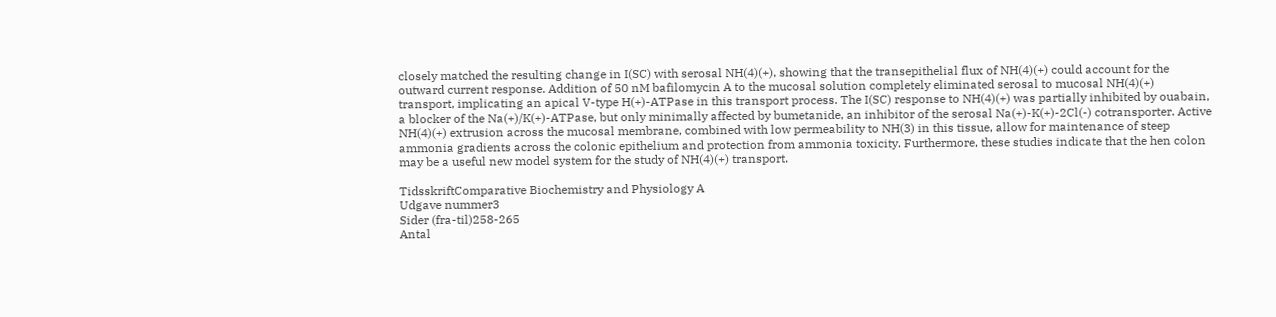closely matched the resulting change in I(SC) with serosal NH(4)(+), showing that the transepithelial flux of NH(4)(+) could account for the outward current response. Addition of 50 nM bafilomycin A to the mucosal solution completely eliminated serosal to mucosal NH(4)(+) transport, implicating an apical V-type H(+)-ATPase in this transport process. The I(SC) response to NH(4)(+) was partially inhibited by ouabain, a blocker of the Na(+)/K(+)-ATPase, but only minimally affected by bumetanide, an inhibitor of the serosal Na(+)-K(+)-2Cl(-) cotransporter. Active NH(4)(+) extrusion across the mucosal membrane, combined with low permeability to NH(3) in this tissue, allow for maintenance of steep ammonia gradients across the colonic epithelium and protection from ammonia toxicity. Furthermore, these studies indicate that the hen colon may be a useful new model system for the study of NH(4)(+) transport.

TidsskriftComparative Biochemistry and Physiology A
Udgave nummer3
Sider (fra-til)258-265
Antal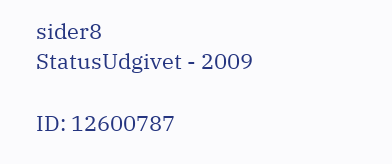sider8
StatusUdgivet - 2009

ID: 12600787